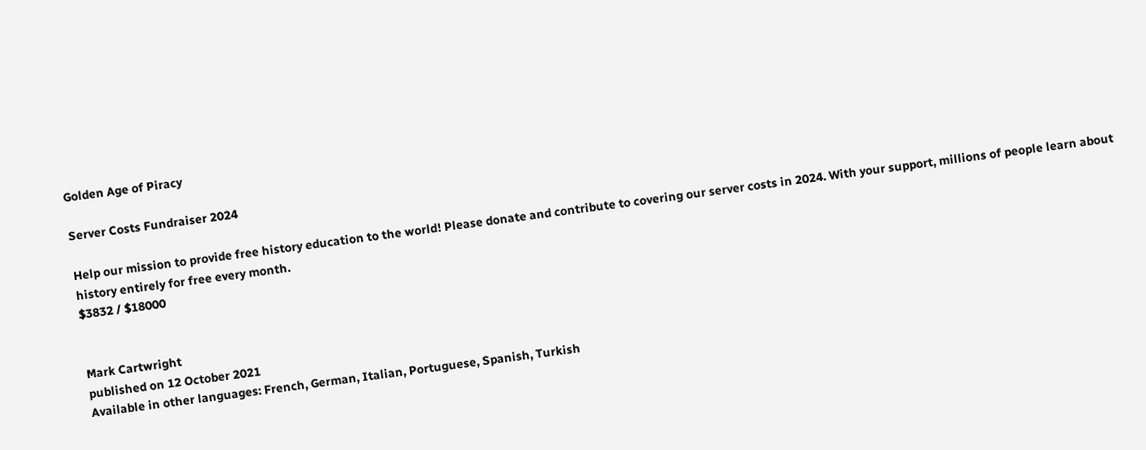Golden Age of Piracy

Server Costs Fundraiser 2024

Help our mission to provide free history education to the world! Please donate and contribute to covering our server costs in 2024. With your support, millions of people learn about history entirely for free every month.
$3832 / $18000


Mark Cartwright
published on 12 October 2021
Available in other languages: French, German, Italian, Portuguese, Spanish, Turkish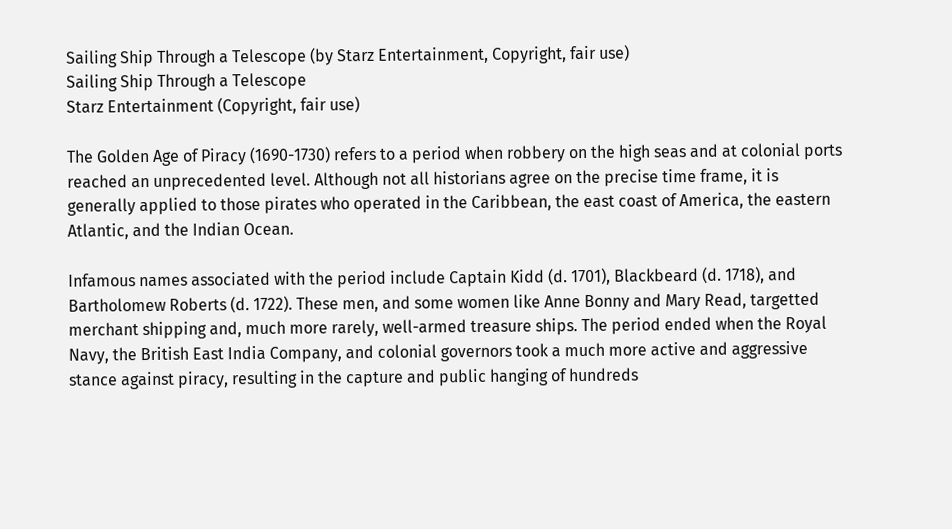Sailing Ship Through a Telescope (by Starz Entertainment, Copyright, fair use)
Sailing Ship Through a Telescope
Starz Entertainment (Copyright, fair use)

The Golden Age of Piracy (1690-1730) refers to a period when robbery on the high seas and at colonial ports reached an unprecedented level. Although not all historians agree on the precise time frame, it is generally applied to those pirates who operated in the Caribbean, the east coast of America, the eastern Atlantic, and the Indian Ocean.

Infamous names associated with the period include Captain Kidd (d. 1701), Blackbeard (d. 1718), and Bartholomew Roberts (d. 1722). These men, and some women like Anne Bonny and Mary Read, targetted merchant shipping and, much more rarely, well-armed treasure ships. The period ended when the Royal Navy, the British East India Company, and colonial governors took a much more active and aggressive stance against piracy, resulting in the capture and public hanging of hundreds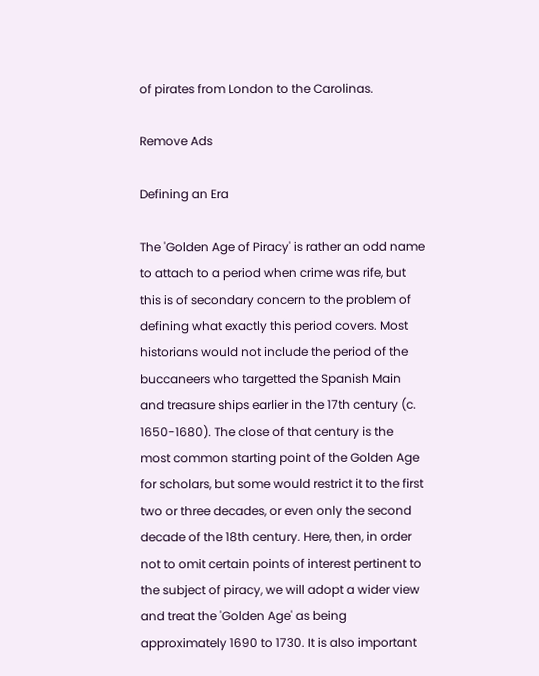of pirates from London to the Carolinas.

Remove Ads

Defining an Era

The 'Golden Age of Piracy' is rather an odd name to attach to a period when crime was rife, but this is of secondary concern to the problem of defining what exactly this period covers. Most historians would not include the period of the buccaneers who targetted the Spanish Main and treasure ships earlier in the 17th century (c. 1650-1680). The close of that century is the most common starting point of the Golden Age for scholars, but some would restrict it to the first two or three decades, or even only the second decade of the 18th century. Here, then, in order not to omit certain points of interest pertinent to the subject of piracy, we will adopt a wider view and treat the 'Golden Age' as being approximately 1690 to 1730. It is also important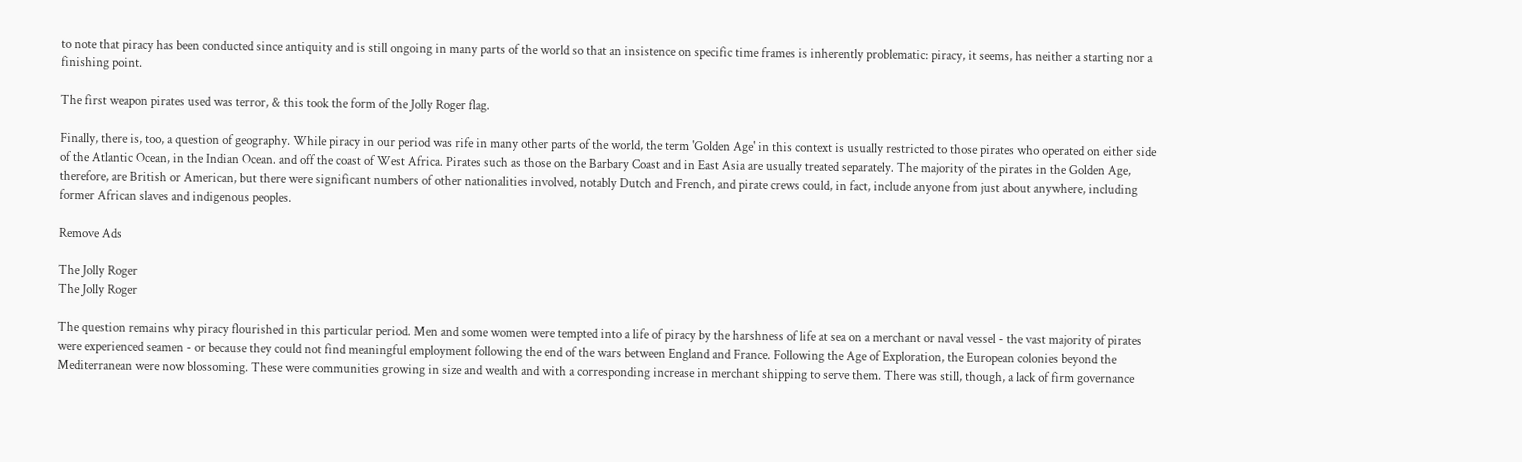to note that piracy has been conducted since antiquity and is still ongoing in many parts of the world so that an insistence on specific time frames is inherently problematic: piracy, it seems, has neither a starting nor a finishing point.

The first weapon pirates used was terror, & this took the form of the Jolly Roger flag.

Finally, there is, too, a question of geography. While piracy in our period was rife in many other parts of the world, the term 'Golden Age' in this context is usually restricted to those pirates who operated on either side of the Atlantic Ocean, in the Indian Ocean. and off the coast of West Africa. Pirates such as those on the Barbary Coast and in East Asia are usually treated separately. The majority of the pirates in the Golden Age, therefore, are British or American, but there were significant numbers of other nationalities involved, notably Dutch and French, and pirate crews could, in fact, include anyone from just about anywhere, including former African slaves and indigenous peoples.

Remove Ads

The Jolly Roger
The Jolly Roger

The question remains why piracy flourished in this particular period. Men and some women were tempted into a life of piracy by the harshness of life at sea on a merchant or naval vessel - the vast majority of pirates were experienced seamen - or because they could not find meaningful employment following the end of the wars between England and France. Following the Age of Exploration, the European colonies beyond the Mediterranean were now blossoming. These were communities growing in size and wealth and with a corresponding increase in merchant shipping to serve them. There was still, though, a lack of firm governance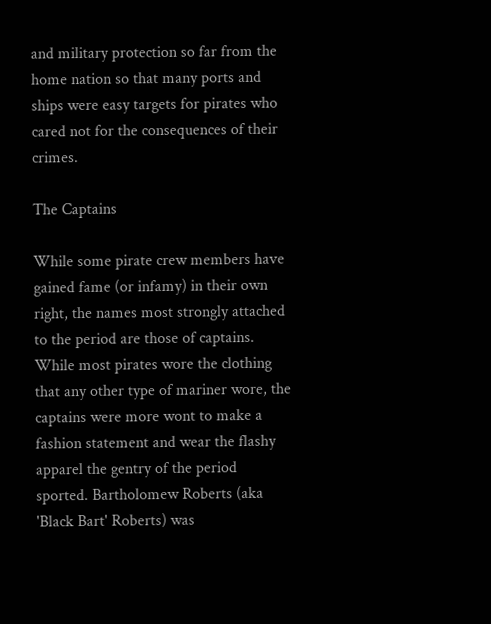and military protection so far from the home nation so that many ports and ships were easy targets for pirates who cared not for the consequences of their crimes.

The Captains

While some pirate crew members have gained fame (or infamy) in their own right, the names most strongly attached to the period are those of captains. While most pirates wore the clothing that any other type of mariner wore, the captains were more wont to make a fashion statement and wear the flashy apparel the gentry of the period sported. Bartholomew Roberts (aka 'Black Bart' Roberts) was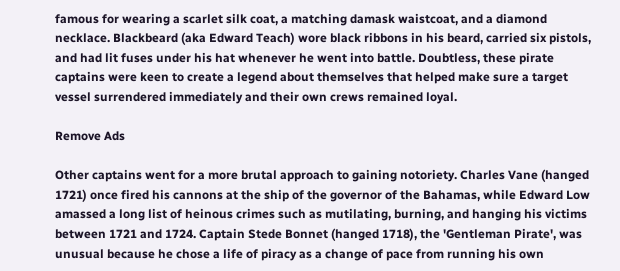famous for wearing a scarlet silk coat, a matching damask waistcoat, and a diamond necklace. Blackbeard (aka Edward Teach) wore black ribbons in his beard, carried six pistols, and had lit fuses under his hat whenever he went into battle. Doubtless, these pirate captains were keen to create a legend about themselves that helped make sure a target vessel surrendered immediately and their own crews remained loyal.

Remove Ads

Other captains went for a more brutal approach to gaining notoriety. Charles Vane (hanged 1721) once fired his cannons at the ship of the governor of the Bahamas, while Edward Low amassed a long list of heinous crimes such as mutilating, burning, and hanging his victims between 1721 and 1724. Captain Stede Bonnet (hanged 1718), the 'Gentleman Pirate', was unusual because he chose a life of piracy as a change of pace from running his own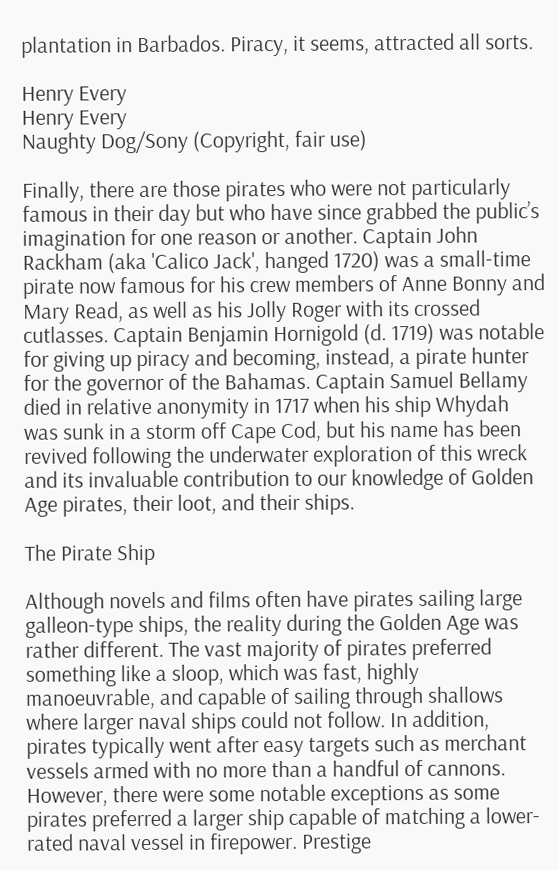plantation in Barbados. Piracy, it seems, attracted all sorts.

Henry Every
Henry Every
Naughty Dog/Sony (Copyright, fair use)

Finally, there are those pirates who were not particularly famous in their day but who have since grabbed the public’s imagination for one reason or another. Captain John Rackham (aka 'Calico Jack', hanged 1720) was a small-time pirate now famous for his crew members of Anne Bonny and Mary Read, as well as his Jolly Roger with its crossed cutlasses. Captain Benjamin Hornigold (d. 1719) was notable for giving up piracy and becoming, instead, a pirate hunter for the governor of the Bahamas. Captain Samuel Bellamy died in relative anonymity in 1717 when his ship Whydah was sunk in a storm off Cape Cod, but his name has been revived following the underwater exploration of this wreck and its invaluable contribution to our knowledge of Golden Age pirates, their loot, and their ships.

The Pirate Ship

Although novels and films often have pirates sailing large galleon-type ships, the reality during the Golden Age was rather different. The vast majority of pirates preferred something like a sloop, which was fast, highly manoeuvrable, and capable of sailing through shallows where larger naval ships could not follow. In addition, pirates typically went after easy targets such as merchant vessels armed with no more than a handful of cannons. However, there were some notable exceptions as some pirates preferred a larger ship capable of matching a lower-rated naval vessel in firepower. Prestige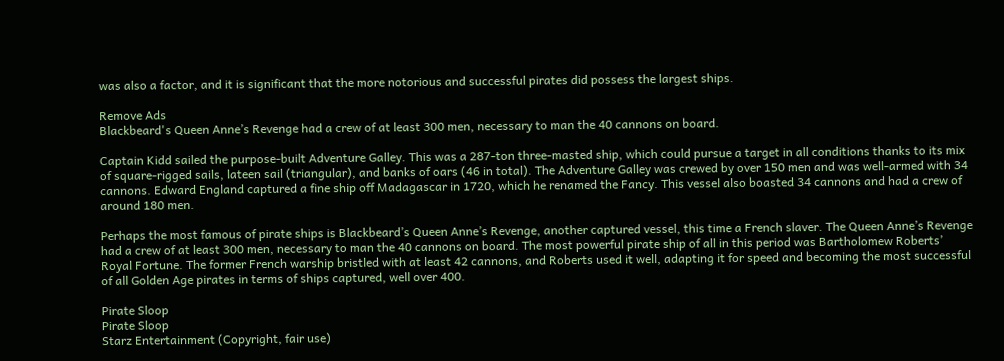was also a factor, and it is significant that the more notorious and successful pirates did possess the largest ships.

Remove Ads
Blackbeard's Queen Anne’s Revenge had a crew of at least 300 men, necessary to man the 40 cannons on board.

Captain Kidd sailed the purpose-built Adventure Galley. This was a 287-ton three-masted ship, which could pursue a target in all conditions thanks to its mix of square-rigged sails, lateen sail (triangular), and banks of oars (46 in total). The Adventure Galley was crewed by over 150 men and was well-armed with 34 cannons. Edward England captured a fine ship off Madagascar in 1720, which he renamed the Fancy. This vessel also boasted 34 cannons and had a crew of around 180 men.

Perhaps the most famous of pirate ships is Blackbeard’s Queen Anne’s Revenge, another captured vessel, this time a French slaver. The Queen Anne’s Revenge had a crew of at least 300 men, necessary to man the 40 cannons on board. The most powerful pirate ship of all in this period was Bartholomew Roberts’ Royal Fortune. The former French warship bristled with at least 42 cannons, and Roberts used it well, adapting it for speed and becoming the most successful of all Golden Age pirates in terms of ships captured, well over 400.

Pirate Sloop
Pirate Sloop
Starz Entertainment (Copyright, fair use)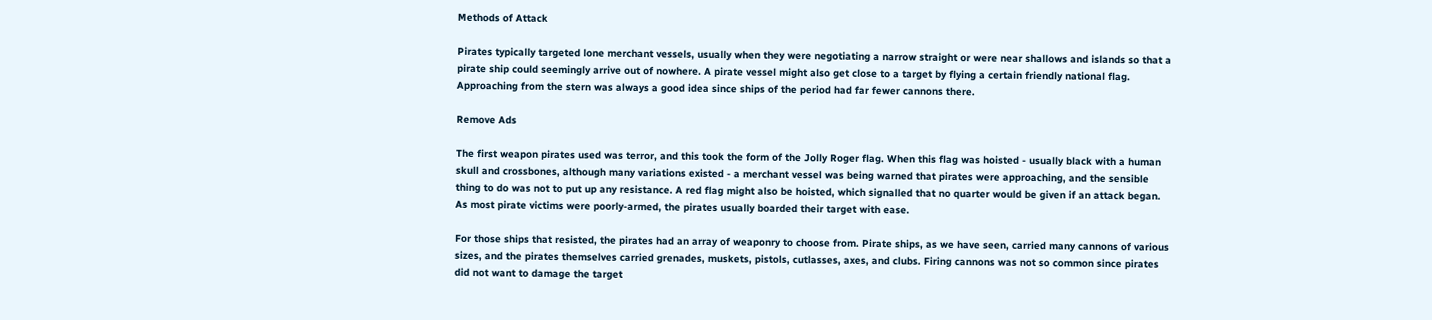Methods of Attack

Pirates typically targeted lone merchant vessels, usually when they were negotiating a narrow straight or were near shallows and islands so that a pirate ship could seemingly arrive out of nowhere. A pirate vessel might also get close to a target by flying a certain friendly national flag. Approaching from the stern was always a good idea since ships of the period had far fewer cannons there.

Remove Ads

The first weapon pirates used was terror, and this took the form of the Jolly Roger flag. When this flag was hoisted - usually black with a human skull and crossbones, although many variations existed - a merchant vessel was being warned that pirates were approaching, and the sensible thing to do was not to put up any resistance. A red flag might also be hoisted, which signalled that no quarter would be given if an attack began. As most pirate victims were poorly-armed, the pirates usually boarded their target with ease.

For those ships that resisted, the pirates had an array of weaponry to choose from. Pirate ships, as we have seen, carried many cannons of various sizes, and the pirates themselves carried grenades, muskets, pistols, cutlasses, axes, and clubs. Firing cannons was not so common since pirates did not want to damage the target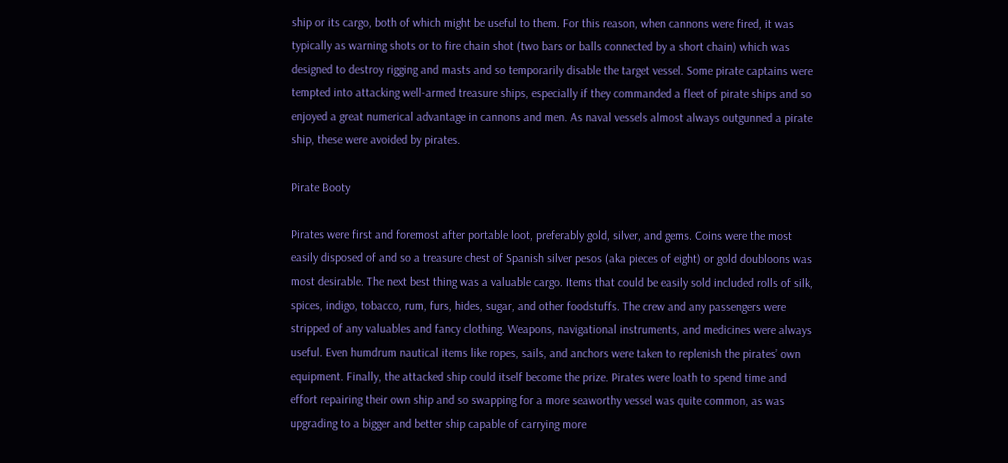ship or its cargo, both of which might be useful to them. For this reason, when cannons were fired, it was typically as warning shots or to fire chain shot (two bars or balls connected by a short chain) which was designed to destroy rigging and masts and so temporarily disable the target vessel. Some pirate captains were tempted into attacking well-armed treasure ships, especially if they commanded a fleet of pirate ships and so enjoyed a great numerical advantage in cannons and men. As naval vessels almost always outgunned a pirate ship, these were avoided by pirates.

Pirate Booty

Pirates were first and foremost after portable loot, preferably gold, silver, and gems. Coins were the most easily disposed of and so a treasure chest of Spanish silver pesos (aka pieces of eight) or gold doubloons was most desirable. The next best thing was a valuable cargo. Items that could be easily sold included rolls of silk, spices, indigo, tobacco, rum, furs, hides, sugar, and other foodstuffs. The crew and any passengers were stripped of any valuables and fancy clothing. Weapons, navigational instruments, and medicines were always useful. Even humdrum nautical items like ropes, sails, and anchors were taken to replenish the pirates’ own equipment. Finally, the attacked ship could itself become the prize. Pirates were loath to spend time and effort repairing their own ship and so swapping for a more seaworthy vessel was quite common, as was upgrading to a bigger and better ship capable of carrying more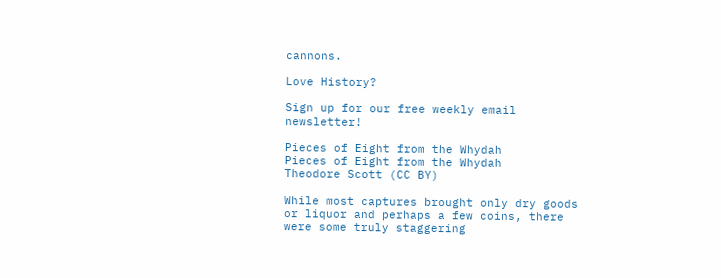cannons.

Love History?

Sign up for our free weekly email newsletter!

Pieces of Eight from the Whydah
Pieces of Eight from the Whydah
Theodore Scott (CC BY)

While most captures brought only dry goods or liquor and perhaps a few coins, there were some truly staggering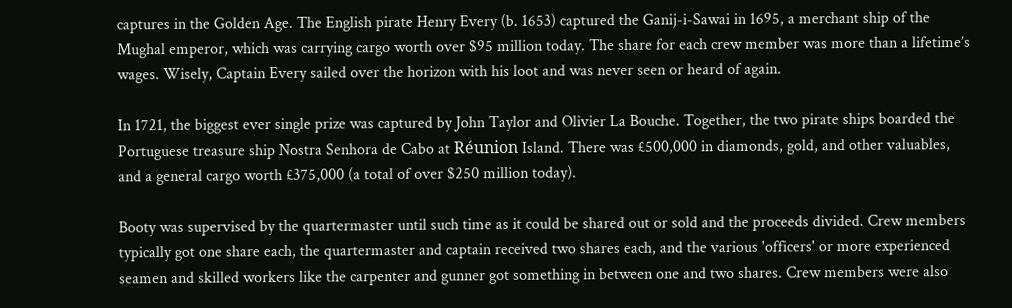captures in the Golden Age. The English pirate Henry Every (b. 1653) captured the Ganij-i-Sawai in 1695, a merchant ship of the Mughal emperor, which was carrying cargo worth over $95 million today. The share for each crew member was more than a lifetime’s wages. Wisely, Captain Every sailed over the horizon with his loot and was never seen or heard of again.

In 1721, the biggest ever single prize was captured by John Taylor and Olivier La Bouche. Together, the two pirate ships boarded the Portuguese treasure ship Nostra Senhora de Cabo at Réunion Island. There was £500,000 in diamonds, gold, and other valuables, and a general cargo worth £375,000 (a total of over $250 million today).

Booty was supervised by the quartermaster until such time as it could be shared out or sold and the proceeds divided. Crew members typically got one share each, the quartermaster and captain received two shares each, and the various 'officers' or more experienced seamen and skilled workers like the carpenter and gunner got something in between one and two shares. Crew members were also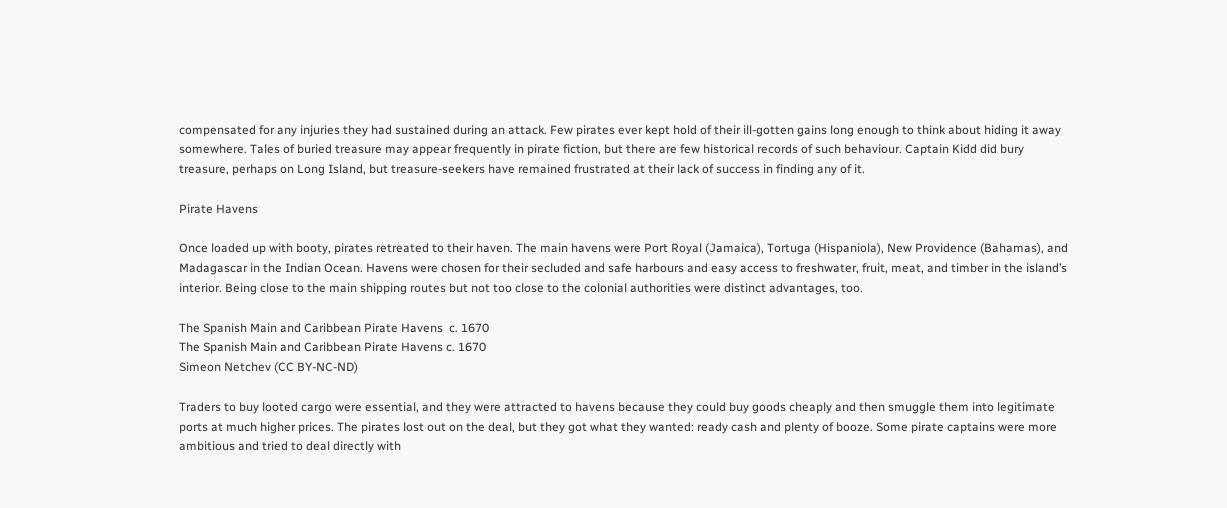compensated for any injuries they had sustained during an attack. Few pirates ever kept hold of their ill-gotten gains long enough to think about hiding it away somewhere. Tales of buried treasure may appear frequently in pirate fiction, but there are few historical records of such behaviour. Captain Kidd did bury treasure, perhaps on Long Island, but treasure-seekers have remained frustrated at their lack of success in finding any of it.

Pirate Havens

Once loaded up with booty, pirates retreated to their haven. The main havens were Port Royal (Jamaica), Tortuga (Hispaniola), New Providence (Bahamas), and Madagascar in the Indian Ocean. Havens were chosen for their secluded and safe harbours and easy access to freshwater, fruit, meat, and timber in the island’s interior. Being close to the main shipping routes but not too close to the colonial authorities were distinct advantages, too.

The Spanish Main and Caribbean Pirate Havens  c. 1670
The Spanish Main and Caribbean Pirate Havens c. 1670
Simeon Netchev (CC BY-NC-ND)

Traders to buy looted cargo were essential, and they were attracted to havens because they could buy goods cheaply and then smuggle them into legitimate ports at much higher prices. The pirates lost out on the deal, but they got what they wanted: ready cash and plenty of booze. Some pirate captains were more ambitious and tried to deal directly with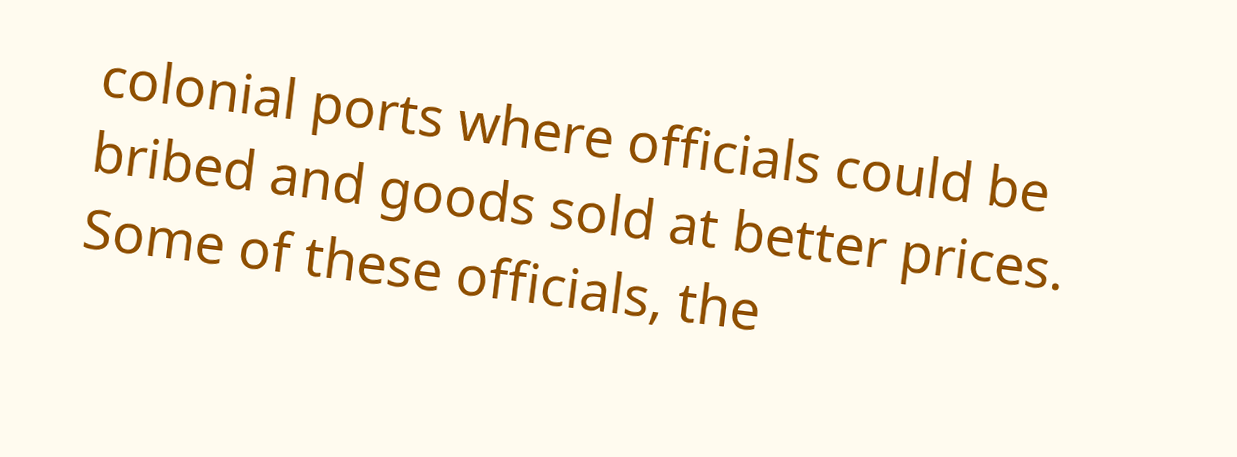colonial ports where officials could be bribed and goods sold at better prices. Some of these officials, the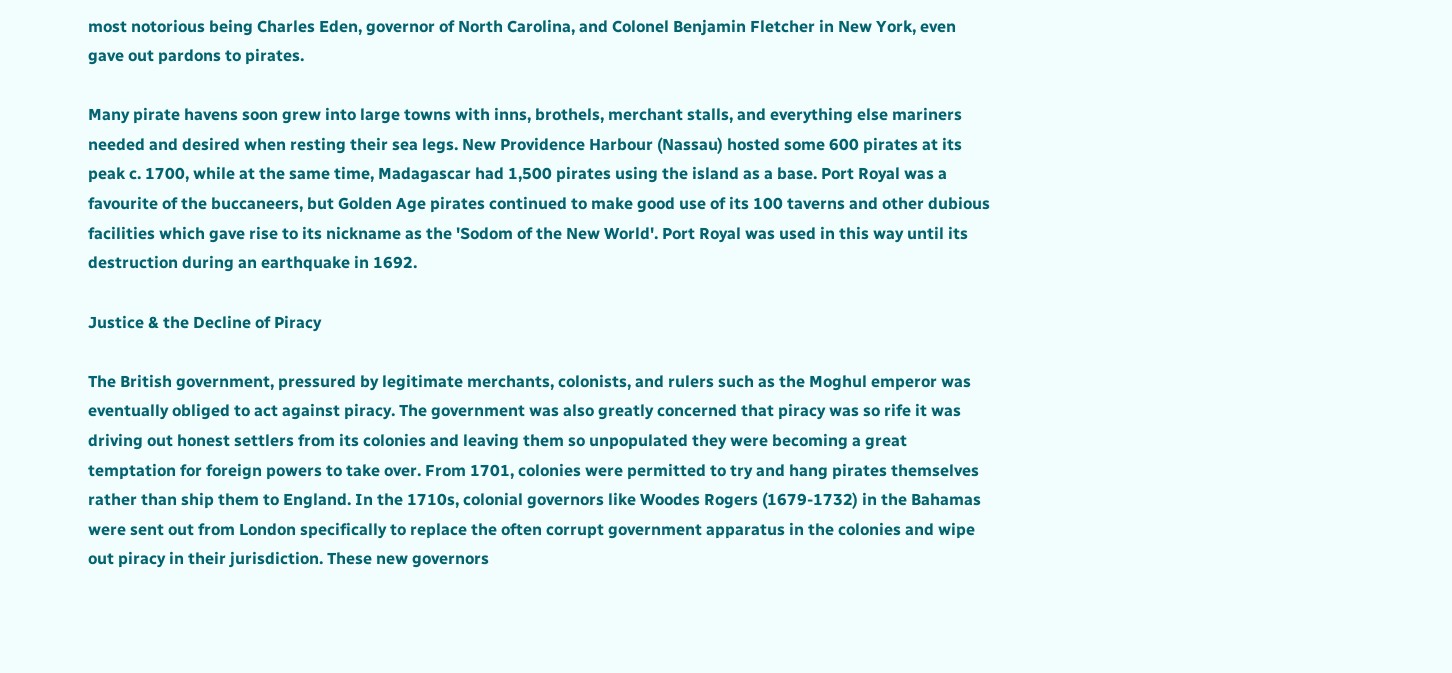most notorious being Charles Eden, governor of North Carolina, and Colonel Benjamin Fletcher in New York, even gave out pardons to pirates.

Many pirate havens soon grew into large towns with inns, brothels, merchant stalls, and everything else mariners needed and desired when resting their sea legs. New Providence Harbour (Nassau) hosted some 600 pirates at its peak c. 1700, while at the same time, Madagascar had 1,500 pirates using the island as a base. Port Royal was a favourite of the buccaneers, but Golden Age pirates continued to make good use of its 100 taverns and other dubious facilities which gave rise to its nickname as the 'Sodom of the New World'. Port Royal was used in this way until its destruction during an earthquake in 1692.

Justice & the Decline of Piracy

The British government, pressured by legitimate merchants, colonists, and rulers such as the Moghul emperor was eventually obliged to act against piracy. The government was also greatly concerned that piracy was so rife it was driving out honest settlers from its colonies and leaving them so unpopulated they were becoming a great temptation for foreign powers to take over. From 1701, colonies were permitted to try and hang pirates themselves rather than ship them to England. In the 1710s, colonial governors like Woodes Rogers (1679-1732) in the Bahamas were sent out from London specifically to replace the often corrupt government apparatus in the colonies and wipe out piracy in their jurisdiction. These new governors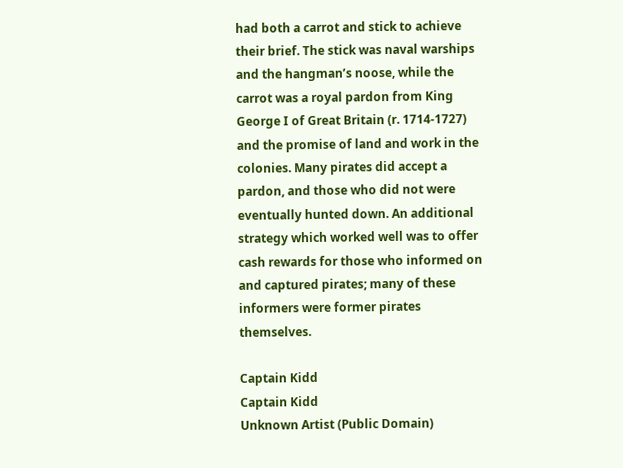had both a carrot and stick to achieve their brief. The stick was naval warships and the hangman’s noose, while the carrot was a royal pardon from King George I of Great Britain (r. 1714-1727) and the promise of land and work in the colonies. Many pirates did accept a pardon, and those who did not were eventually hunted down. An additional strategy which worked well was to offer cash rewards for those who informed on and captured pirates; many of these informers were former pirates themselves.

Captain Kidd
Captain Kidd
Unknown Artist (Public Domain)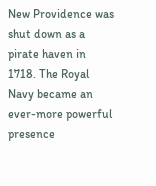New Providence was shut down as a pirate haven in 1718. The Royal Navy became an ever-more powerful presence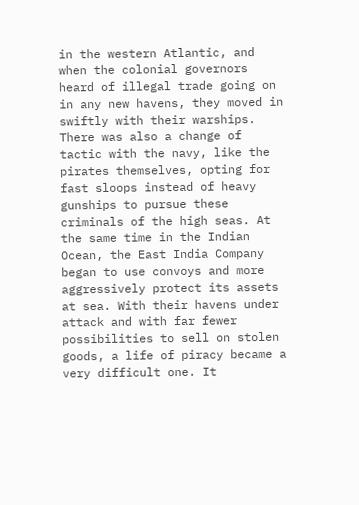in the western Atlantic, and when the colonial governors heard of illegal trade going on in any new havens, they moved in swiftly with their warships. There was also a change of tactic with the navy, like the pirates themselves, opting for fast sloops instead of heavy gunships to pursue these criminals of the high seas. At the same time in the Indian Ocean, the East India Company began to use convoys and more aggressively protect its assets at sea. With their havens under attack and with far fewer possibilities to sell on stolen goods, a life of piracy became a very difficult one. It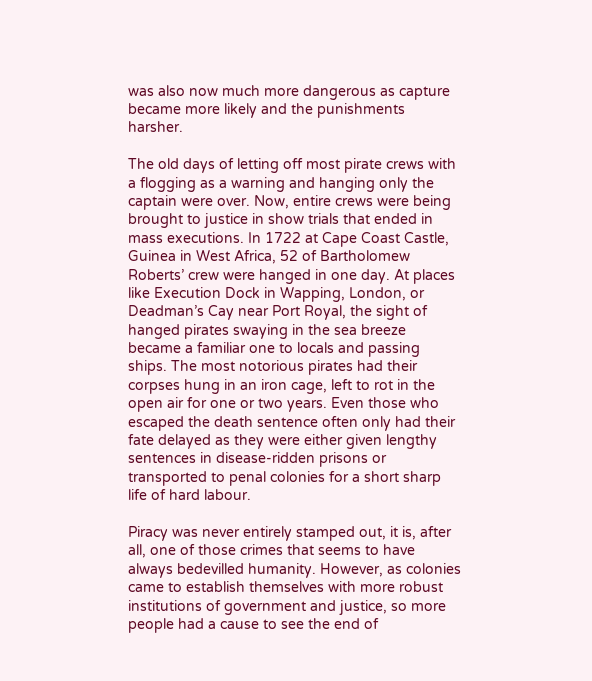was also now much more dangerous as capture became more likely and the punishments harsher.

The old days of letting off most pirate crews with a flogging as a warning and hanging only the captain were over. Now, entire crews were being brought to justice in show trials that ended in mass executions. In 1722 at Cape Coast Castle, Guinea in West Africa, 52 of Bartholomew Roberts’ crew were hanged in one day. At places like Execution Dock in Wapping, London, or Deadman’s Cay near Port Royal, the sight of hanged pirates swaying in the sea breeze became a familiar one to locals and passing ships. The most notorious pirates had their corpses hung in an iron cage, left to rot in the open air for one or two years. Even those who escaped the death sentence often only had their fate delayed as they were either given lengthy sentences in disease-ridden prisons or transported to penal colonies for a short sharp life of hard labour.

Piracy was never entirely stamped out, it is, after all, one of those crimes that seems to have always bedevilled humanity. However, as colonies came to establish themselves with more robust institutions of government and justice, so more people had a cause to see the end of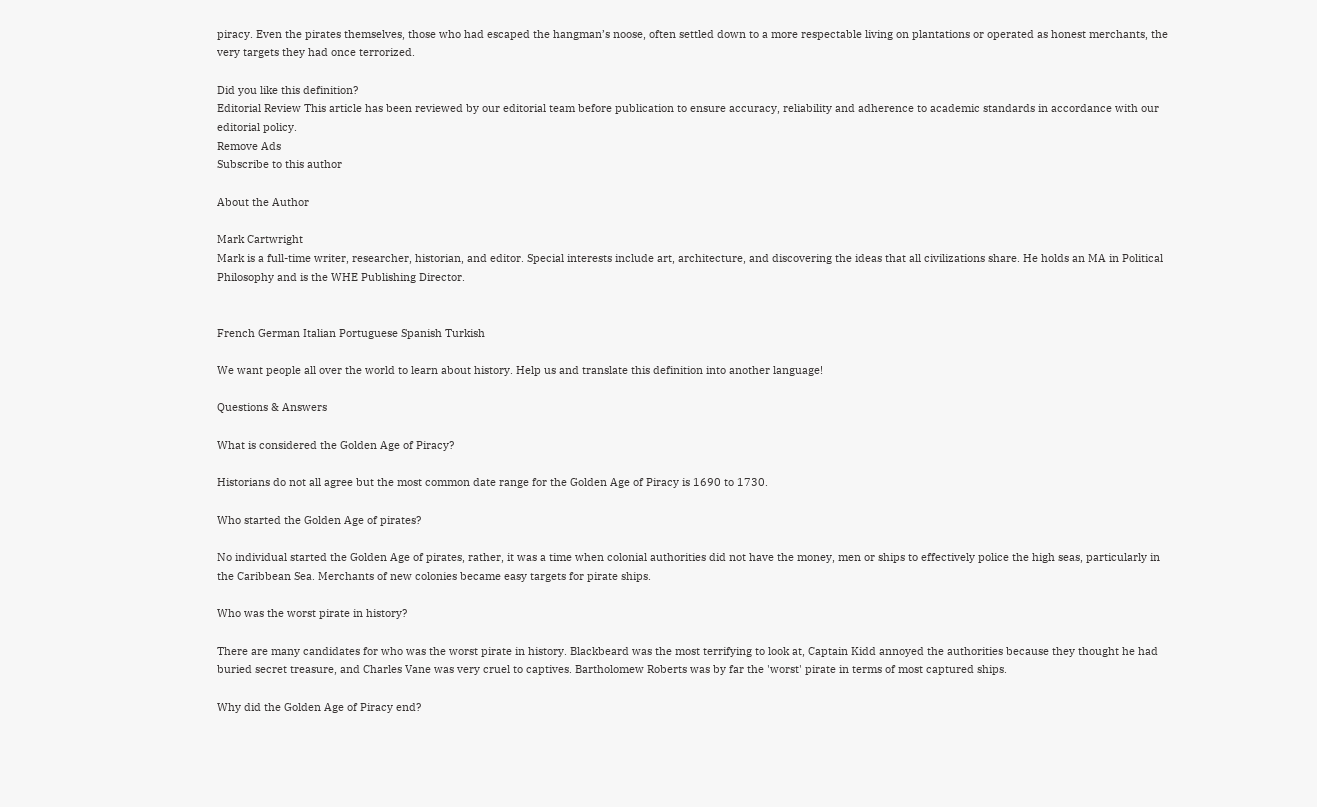piracy. Even the pirates themselves, those who had escaped the hangman’s noose, often settled down to a more respectable living on plantations or operated as honest merchants, the very targets they had once terrorized.

Did you like this definition?
Editorial Review This article has been reviewed by our editorial team before publication to ensure accuracy, reliability and adherence to academic standards in accordance with our editorial policy.
Remove Ads
Subscribe to this author

About the Author

Mark Cartwright
Mark is a full-time writer, researcher, historian, and editor. Special interests include art, architecture, and discovering the ideas that all civilizations share. He holds an MA in Political Philosophy and is the WHE Publishing Director.


French German Italian Portuguese Spanish Turkish

We want people all over the world to learn about history. Help us and translate this definition into another language!

Questions & Answers

What is considered the Golden Age of Piracy?

Historians do not all agree but the most common date range for the Golden Age of Piracy is 1690 to 1730.

Who started the Golden Age of pirates?

No individual started the Golden Age of pirates, rather, it was a time when colonial authorities did not have the money, men or ships to effectively police the high seas, particularly in the Caribbean Sea. Merchants of new colonies became easy targets for pirate ships.

Who was the worst pirate in history?

There are many candidates for who was the worst pirate in history. Blackbeard was the most terrifying to look at, Captain Kidd annoyed the authorities because they thought he had buried secret treasure, and Charles Vane was very cruel to captives. Bartholomew Roberts was by far the 'worst' pirate in terms of most captured ships.

Why did the Golden Age of Piracy end?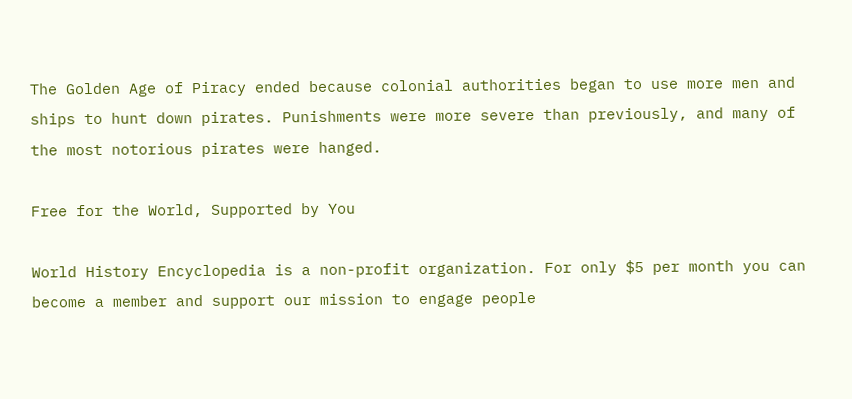The Golden Age of Piracy ended because colonial authorities began to use more men and ships to hunt down pirates. Punishments were more severe than previously, and many of the most notorious pirates were hanged.

Free for the World, Supported by You

World History Encyclopedia is a non-profit organization. For only $5 per month you can become a member and support our mission to engage people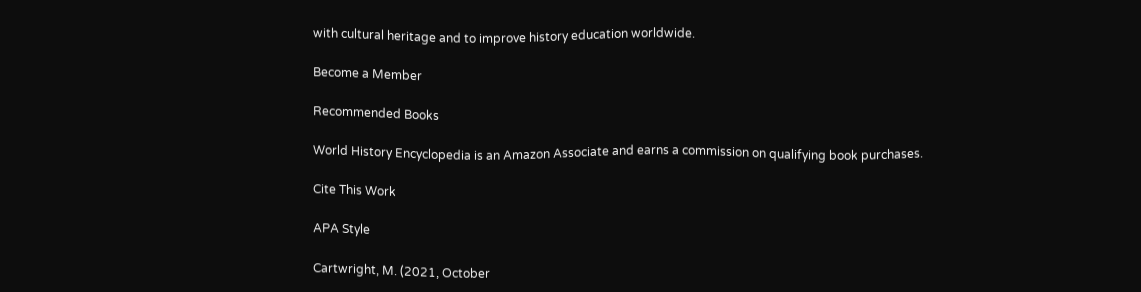with cultural heritage and to improve history education worldwide.

Become a Member

Recommended Books

World History Encyclopedia is an Amazon Associate and earns a commission on qualifying book purchases.

Cite This Work

APA Style

Cartwright, M. (2021, October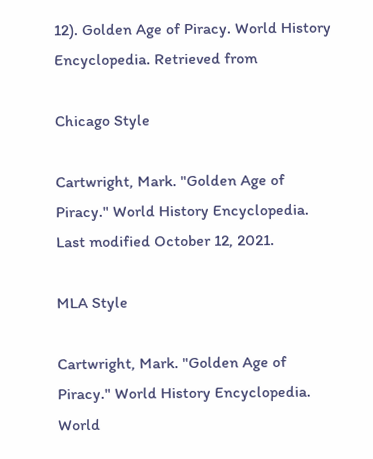12). Golden Age of Piracy. World History Encyclopedia. Retrieved from

Chicago Style

Cartwright, Mark. "Golden Age of Piracy." World History Encyclopedia. Last modified October 12, 2021.

MLA Style

Cartwright, Mark. "Golden Age of Piracy." World History Encyclopedia. World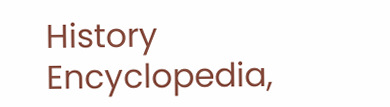History Encyclopedia,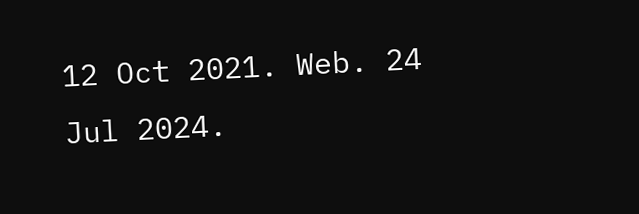12 Oct 2021. Web. 24 Jul 2024.